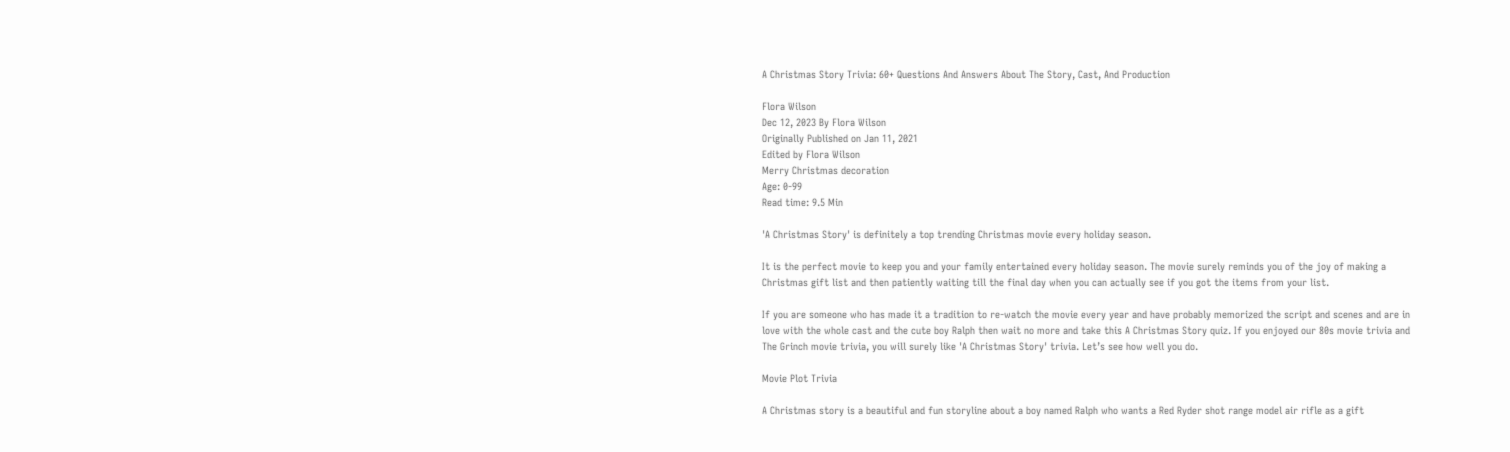A Christmas Story Trivia: 60+ Questions And Answers About The Story, Cast, And Production

Flora Wilson
Dec 12, 2023 By Flora Wilson
Originally Published on Jan 11, 2021
Edited by Flora Wilson
Merry Christmas decoration
Age: 0-99
Read time: 9.5 Min

'A Christmas Story' is definitely a top trending Christmas movie every holiday season.

It is the perfect movie to keep you and your family entertained every holiday season. The movie surely reminds you of the joy of making a Christmas gift list and then patiently waiting till the final day when you can actually see if you got the items from your list.

If you are someone who has made it a tradition to re-watch the movie every year and have probably memorized the script and scenes and are in love with the whole cast and the cute boy Ralph then wait no more and take this A Christmas Story quiz. If you enjoyed our 80s movie trivia and The Grinch movie trivia, you will surely like 'A Christmas Story' trivia. Let’s see how well you do.

Movie Plot Trivia

A Christmas story is a beautiful and fun storyline about a boy named Ralph who wants a Red Ryder shot range model air rifle as a gift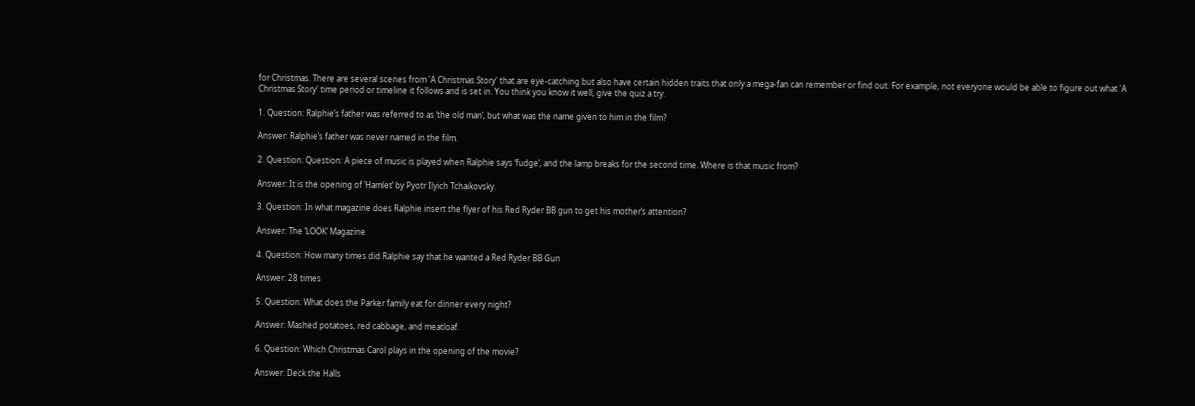for Christmas. There are several scenes from 'A Christmas Story' that are eye-catching but also have certain hidden traits that only a mega-fan can remember or find out. For example, not everyone would be able to figure out what 'A Christmas Story' time period or timeline it follows and is set in. You think you know it well, give the quiz a try.

1. Question: Ralphie’s father was referred to as ‘the old man’, but what was the name given to him in the film?

Answer: Ralphie’s father was never named in the film.

2. Question: Question: A piece of music is played when Ralphie says ‘fudge’, and the lamp breaks for the second time. Where is that music from?

Answer: It is the opening of ‘Hamlet’ by Pyotr Ilyich Tchaikovsky.

3. Question: In what magazine does Ralphie insert the flyer of his Red Ryder BB gun to get his mother’s attention?

Answer: The ‘LOOK’ Magazine

4. Question: How many times did Ralphie say that he wanted a Red Ryder BB Gun

Answer: 28 times

5. Question: What does the Parker family eat for dinner every night?

Answer: Mashed potatoes, red cabbage, and meatloaf.

6. Question: Which Christmas Carol plays in the opening of the movie?

Answer: Deck the Halls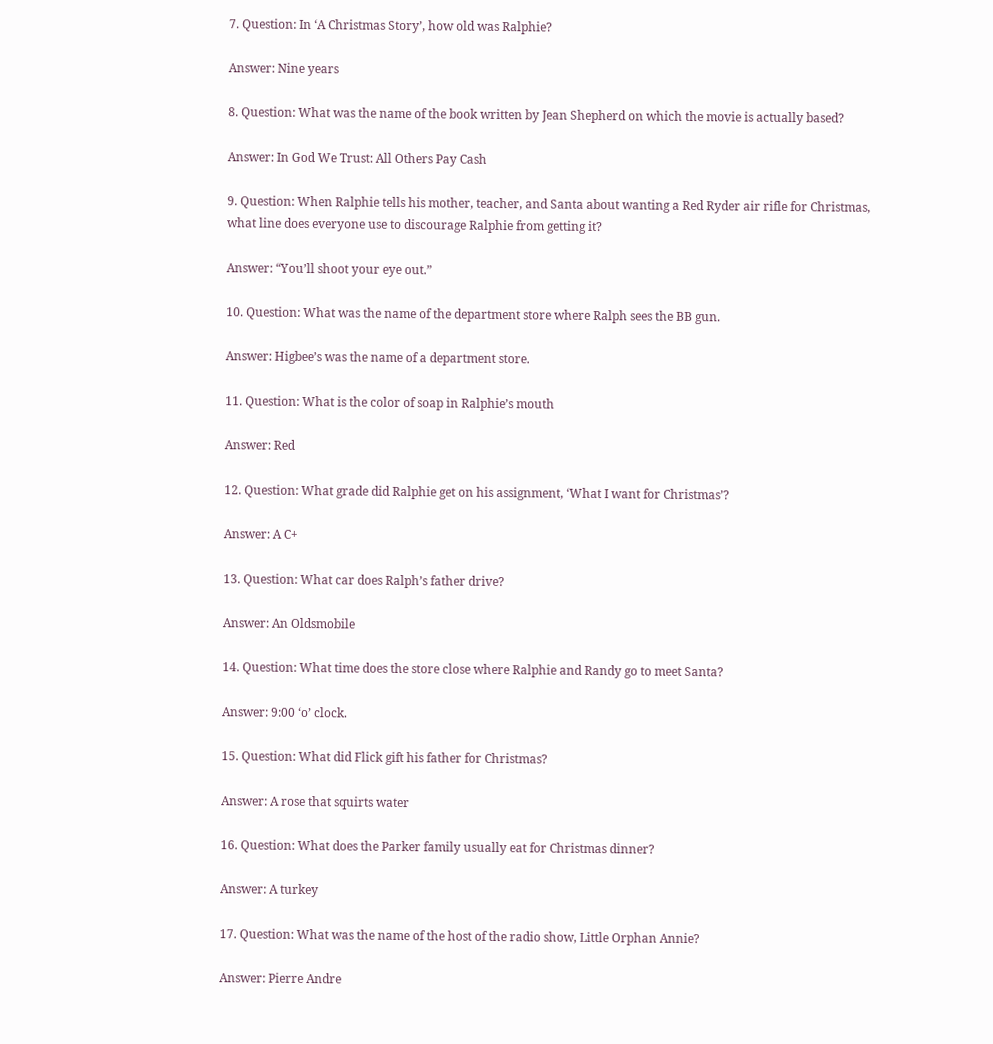7. Question: In ‘A Christmas Story’, how old was Ralphie?

Answer: Nine years

8. Question: What was the name of the book written by Jean Shepherd on which the movie is actually based?

Answer: In God We Trust: All Others Pay Cash

9. Question: When Ralphie tells his mother, teacher, and Santa about wanting a Red Ryder air rifle for Christmas, what line does everyone use to discourage Ralphie from getting it?

Answer: “You’ll shoot your eye out.”

10. Question: What was the name of the department store where Ralph sees the BB gun.

Answer: Higbee’s was the name of a department store.

11. Question: What is the color of soap in Ralphie’s mouth

Answer: Red

12. Question: What grade did Ralphie get on his assignment, ‘What I want for Christmas’?

Answer: A C+

13. Question: What car does Ralph’s father drive?

Answer: An Oldsmobile

14. Question: What time does the store close where Ralphie and Randy go to meet Santa?

Answer: 9:00 ‘o’ clock.

15. Question: What did Flick gift his father for Christmas?

Answer: A rose that squirts water

16. Question: What does the Parker family usually eat for Christmas dinner?

Answer: A turkey

17. Question: What was the name of the host of the radio show, Little Orphan Annie?

Answer: Pierre Andre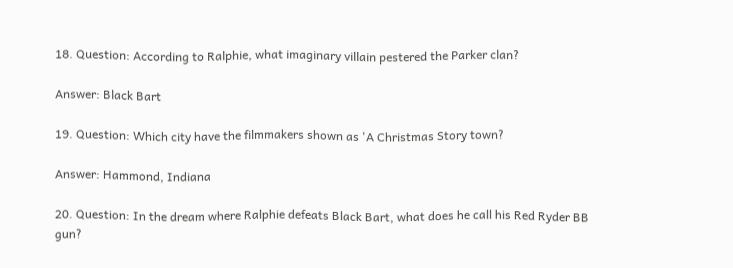18. Question: According to Ralphie, what imaginary villain pestered the Parker clan?

Answer: Black Bart

19. Question: Which city have the filmmakers shown as 'A Christmas Story town?

Answer: Hammond, Indiana

20. Question: In the dream where Ralphie defeats Black Bart, what does he call his Red Ryder BB gun?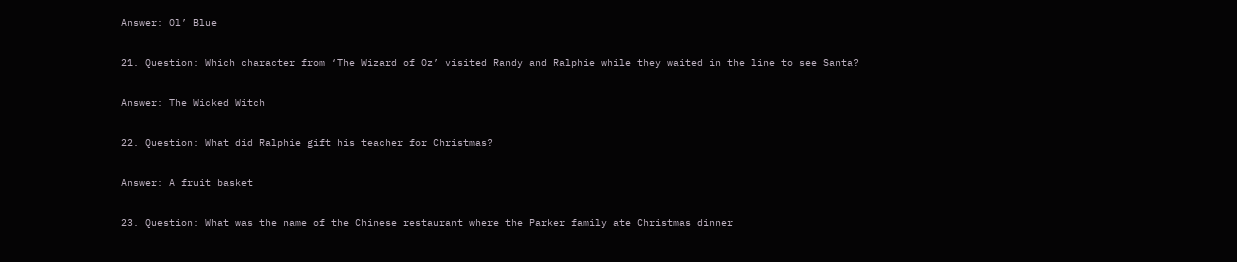Answer: Ol’ Blue

21. Question: Which character from ‘The Wizard of Oz’ visited Randy and Ralphie while they waited in the line to see Santa?

Answer: The Wicked Witch

22. Question: What did Ralphie gift his teacher for Christmas?

Answer: A fruit basket

23. Question: What was the name of the Chinese restaurant where the Parker family ate Christmas dinner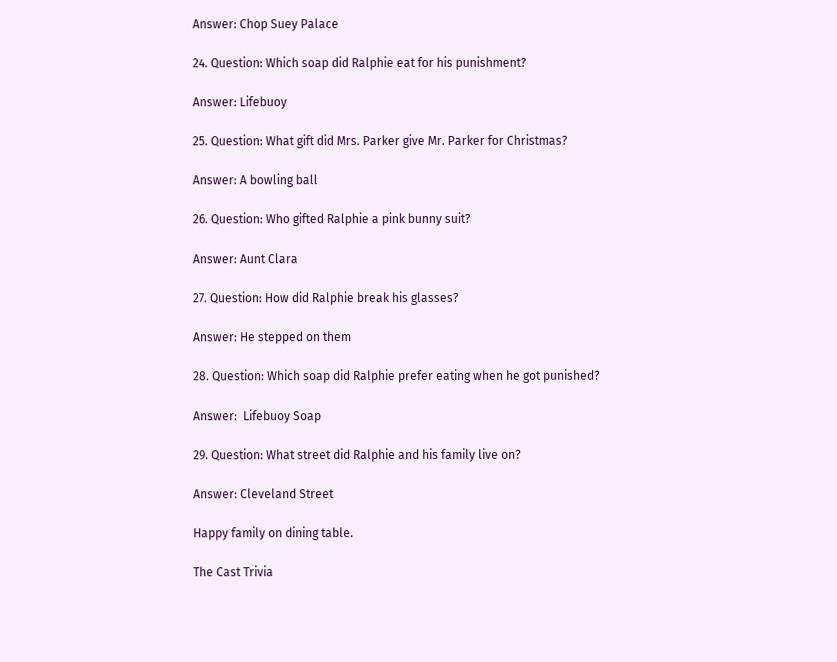Answer: Chop Suey Palace

24. Question: Which soap did Ralphie eat for his punishment?

Answer: Lifebuoy

25. Question: What gift did Mrs. Parker give Mr. Parker for Christmas?

Answer: A bowling ball

26. Question: Who gifted Ralphie a pink bunny suit?

Answer: Aunt Clara

27. Question: How did Ralphie break his glasses?

Answer: He stepped on them

28. Question: Which soap did Ralphie prefer eating when he got punished?

Answer:  Lifebuoy Soap

29. Question: What street did Ralphie and his family live on?

Answer: Cleveland Street

Happy family on dining table.

The Cast Trivia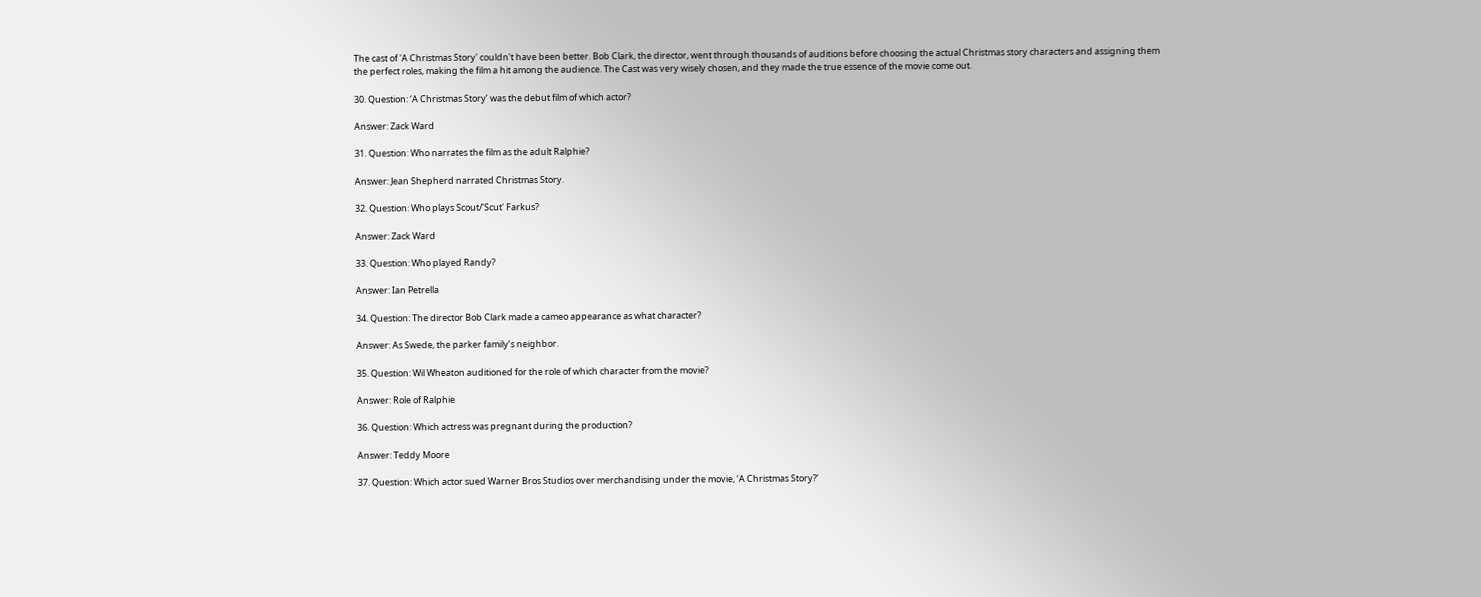The cast of 'A Christmas Story' couldn't have been better. Bob Clark, the director, went through thousands of auditions before choosing the actual Christmas story characters and assigning them the perfect roles, making the film a hit among the audience. The Cast was very wisely chosen, and they made the true essence of the movie come out.

30. Question: ‘A Christmas Story’ was the debut film of which actor?

Answer: Zack Ward

31. Question: Who narrates the film as the adult Ralphie?

Answer: Jean Shepherd narrated Christmas Story.

32. Question: Who plays Scout/'Scut' Farkus?

Answer: Zack Ward

33. Question: Who played Randy?

Answer: Ian Petrella

34. Question: The director Bob Clark made a cameo appearance as what character?

Answer: As Swede, the parker family’s neighbor.

35. Question: Wil Wheaton auditioned for the role of which character from the movie?

Answer: Role of Ralphie

36. Question: Which actress was pregnant during the production?

Answer: Teddy Moore

37. Question: Which actor sued Warner Bros Studios over merchandising under the movie, ‘A Christmas Story?’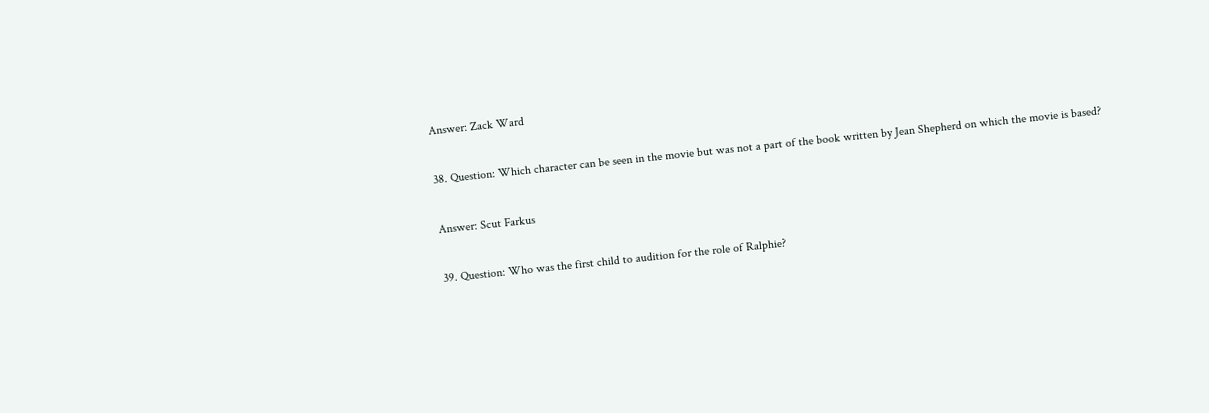Answer: Zack Ward

38. Question: Which character can be seen in the movie but was not a part of the book written by Jean Shepherd on which the movie is based?

Answer: Scut Farkus

39. Question: Who was the first child to audition for the role of Ralphie?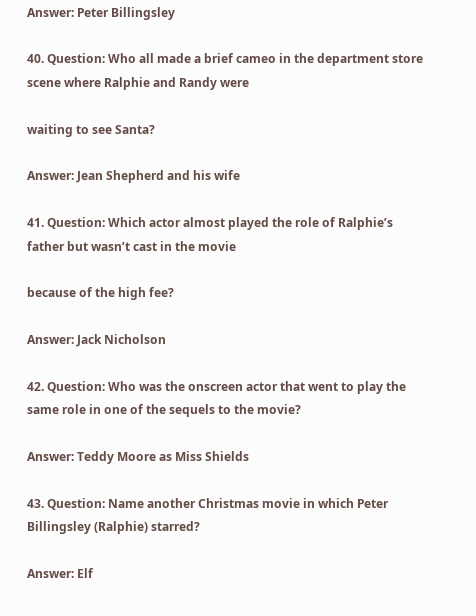Answer: Peter Billingsley

40. Question: Who all made a brief cameo in the department store scene where Ralphie and Randy were

waiting to see Santa?

Answer: Jean Shepherd and his wife

41. Question: Which actor almost played the role of Ralphie’s father but wasn’t cast in the movie

because of the high fee?

Answer: Jack Nicholson

42. Question: Who was the onscreen actor that went to play the same role in one of the sequels to the movie?

Answer: Teddy Moore as Miss Shields

43. Question: Name another Christmas movie in which Peter Billingsley (Ralphie) starred?

Answer: Elf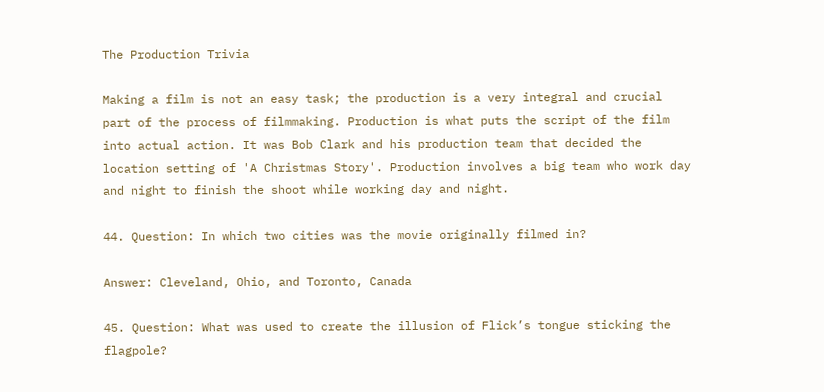The Production Trivia

Making a film is not an easy task; the production is a very integral and crucial part of the process of filmmaking. Production is what puts the script of the film into actual action. It was Bob Clark and his production team that decided the location setting of 'A Christmas Story'. Production involves a big team who work day and night to finish the shoot while working day and night.

44. Question: In which two cities was the movie originally filmed in?

Answer: Cleveland, Ohio, and Toronto, Canada

45. Question: What was used to create the illusion of Flick’s tongue sticking the flagpole?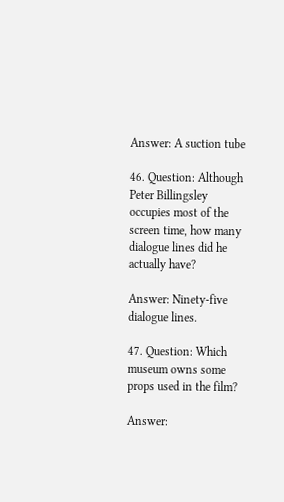Answer: A suction tube

46. Question: Although Peter Billingsley occupies most of the screen time, how many dialogue lines did he actually have?

Answer: Ninety-five dialogue lines.

47. Question: Which museum owns some props used in the film?

Answer: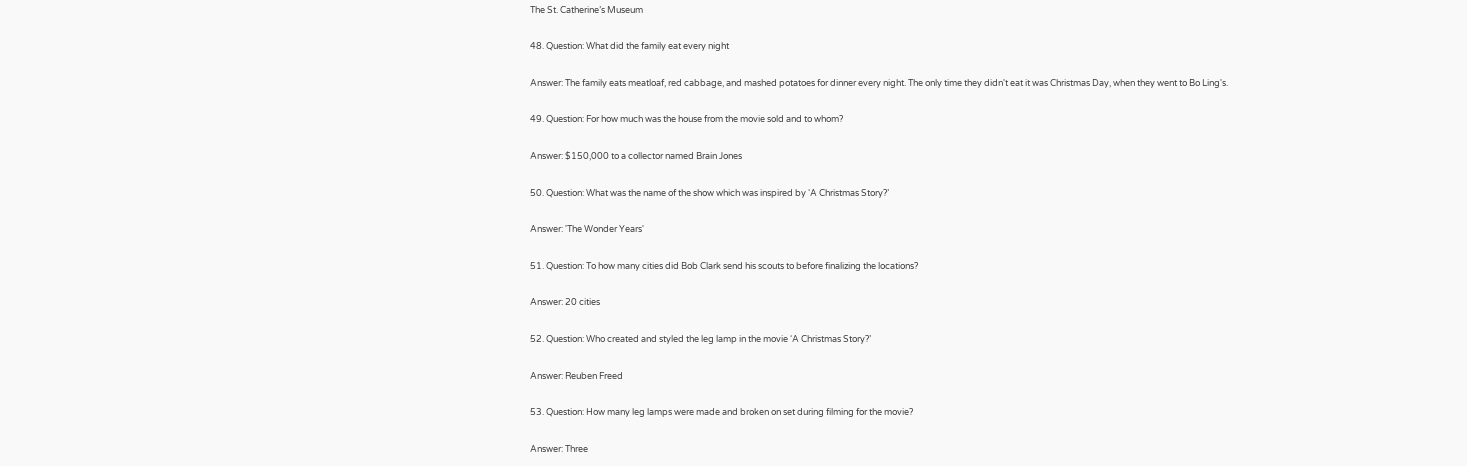The St. Catherine’s Museum

48. Question: What did the family eat every night

Answer: The family eats meatloaf, red cabbage, and mashed potatoes for dinner every night. The only time they didn't eat it was Christmas Day, when they went to Bo Ling's.

49. Question: For how much was the house from the movie sold and to whom?

Answer: $150,000 to a collector named Brain Jones

50. Question: What was the name of the show which was inspired by ‘A Christmas Story?’

Answer: 'The Wonder Years'

51. Question: To how many cities did Bob Clark send his scouts to before finalizing the locations?

Answer: 20 cities

52. Question: Who created and styled the leg lamp in the movie ‘A Christmas Story?’

Answer: Reuben Freed

53. Question: How many leg lamps were made and broken on set during filming for the movie?

Answer: Three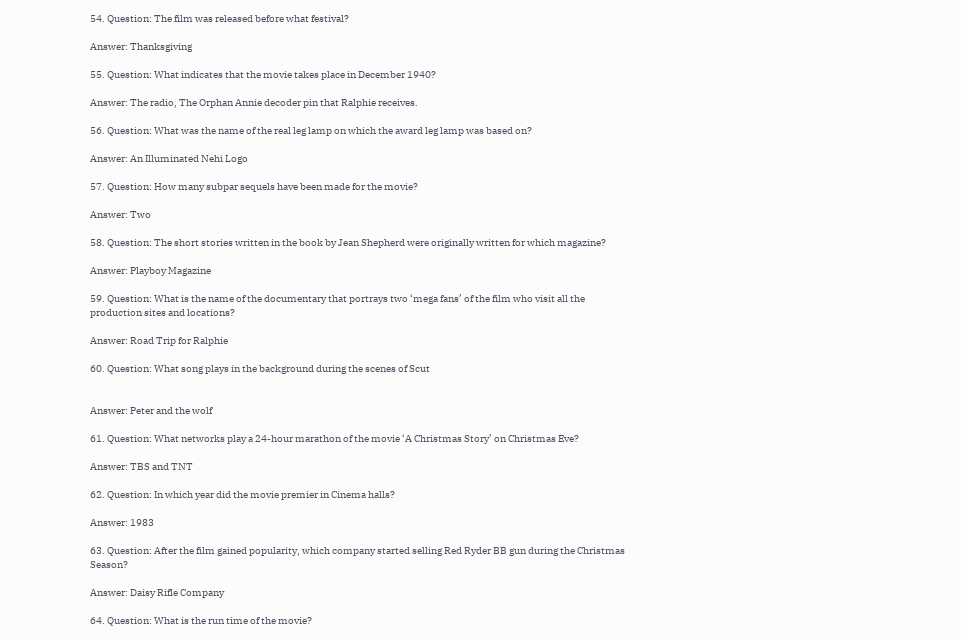54. Question: The film was released before what festival?

Answer: Thanksgiving

55. Question: What indicates that the movie takes place in December 1940?

Answer: The radio, The Orphan Annie decoder pin that Ralphie receives.

56. Question: What was the name of the real leg lamp on which the award leg lamp was based on?

Answer: An Illuminated Nehi Logo

57. Question: How many subpar sequels have been made for the movie?

Answer: Two

58. Question: The short stories written in the book by Jean Shepherd were originally written for which magazine?

Answer: Playboy Magazine

59. Question: What is the name of the documentary that portrays two ‘mega fans’ of the film who visit all the production sites and locations?

Answer: Road Trip for Ralphie

60. Question: What song plays in the background during the scenes of Scut


Answer: Peter and the wolf

61. Question: What networks play a 24-hour marathon of the movie ‘A Christmas Story’ on Christmas Eve?

Answer: TBS and TNT

62. Question: In which year did the movie premier in Cinema halls?

Answer: 1983

63. Question: After the film gained popularity, which company started selling Red Ryder BB gun during the Christmas Season?

Answer: Daisy Rifle Company

64. Question: What is the run time of the movie?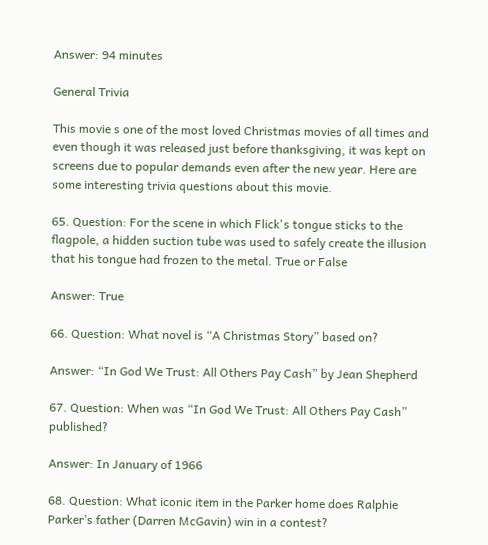Answer: 94 minutes

General Trivia

This movie s one of the most loved Christmas movies of all times and even though it was released just before thanksgiving, it was kept on screens due to popular demands even after the new year. Here are some interesting trivia questions about this movie.

65. Question: For the scene in which Flick's tongue sticks to the flagpole, a hidden suction tube was used to safely create the illusion that his tongue had frozen to the metal. True or False

Answer: True

66. Question: What novel is “A Christmas Story” based on?

Answer: “In God We Trust: All Others Pay Cash” by Jean Shepherd

67. Question: When was “In God We Trust: All Others Pay Cash” published?

Answer: In January of 1966

68. Question: What iconic item in the Parker home does Ralphie Parker’s father (Darren McGavin) win in a contest?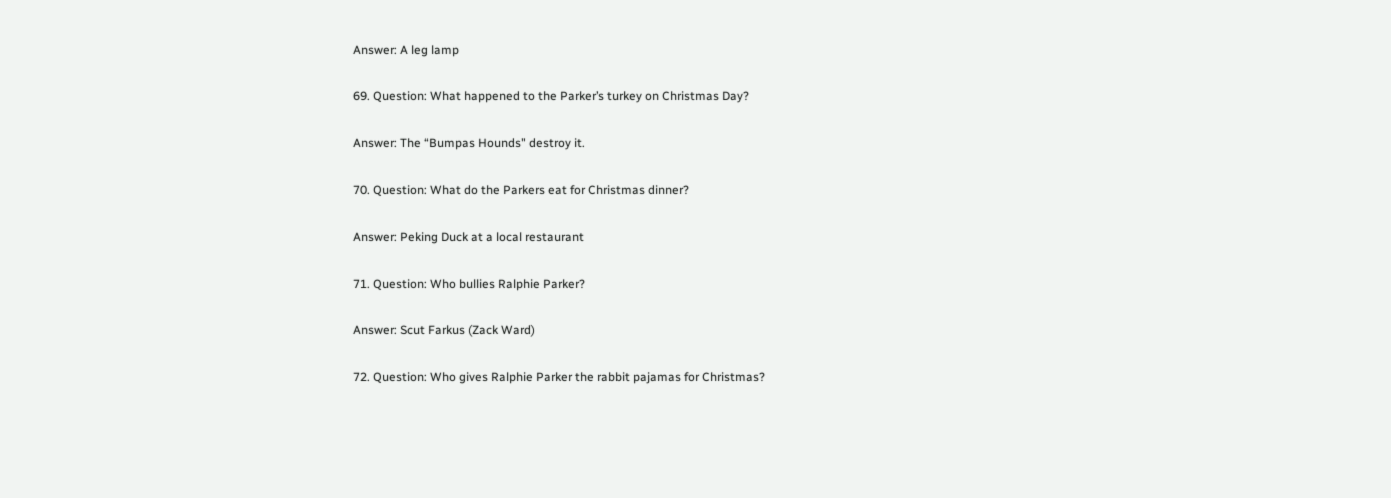Answer: A leg lamp

69. Question: What happened to the Parker’s turkey on Christmas Day?

Answer: The “Bumpas Hounds" destroy it.

70. Question: What do the Parkers eat for Christmas dinner?

Answer: Peking Duck at a local restaurant

71. Question: Who bullies Ralphie Parker?

Answer: Scut Farkus (Zack Ward)

72. Question: Who gives Ralphie Parker the rabbit pajamas for Christmas?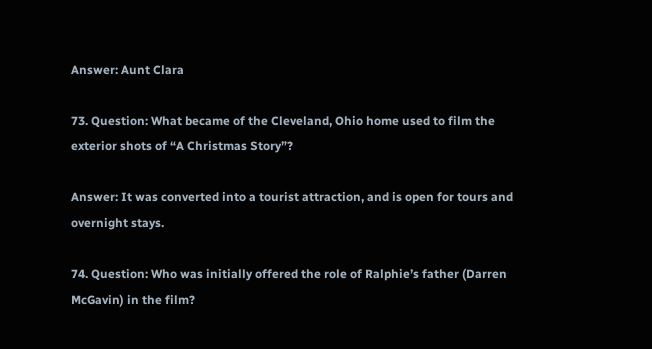Answer: Aunt Clara

73. Question: What became of the Cleveland, Ohio home used to film the exterior shots of “A Christmas Story”?

Answer: It was converted into a tourist attraction, and is open for tours and overnight stays.

74. Question: Who was initially offered the role of Ralphie’s father (Darren McGavin) in the film?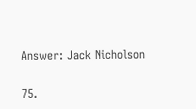Answer: Jack Nicholson

75.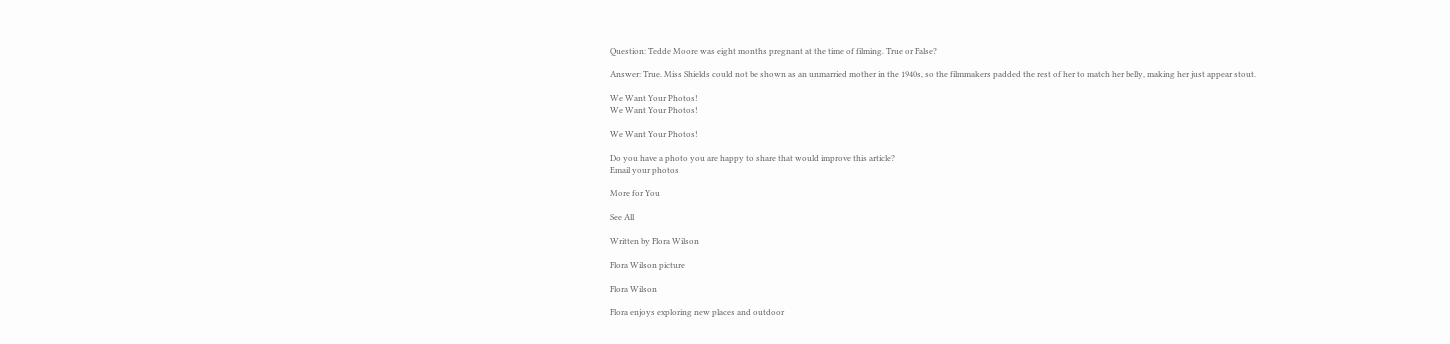Question: Tedde Moore was eight months pregnant at the time of filming. True or False?

Answer: True. Miss Shields could not be shown as an unmarried mother in the 1940s, so the filmmakers padded the rest of her to match her belly, making her just appear stout.

We Want Your Photos!
We Want Your Photos!

We Want Your Photos!

Do you have a photo you are happy to share that would improve this article?
Email your photos

More for You

See All

Written by Flora Wilson

Flora Wilson picture

Flora Wilson

Flora enjoys exploring new places and outdoor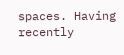spaces. Having recently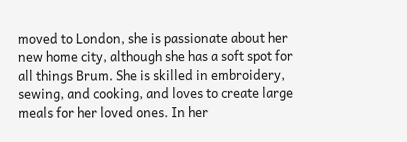moved to London, she is passionate about her new home city, although she has a soft spot for all things Brum. She is skilled in embroidery, sewing, and cooking, and loves to create large meals for her loved ones. In her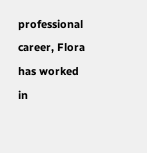professional career, Flora has worked in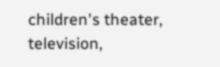children's theater, television,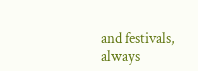and festivals, always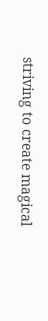striving to create magical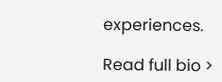experiences.

Read full bio >